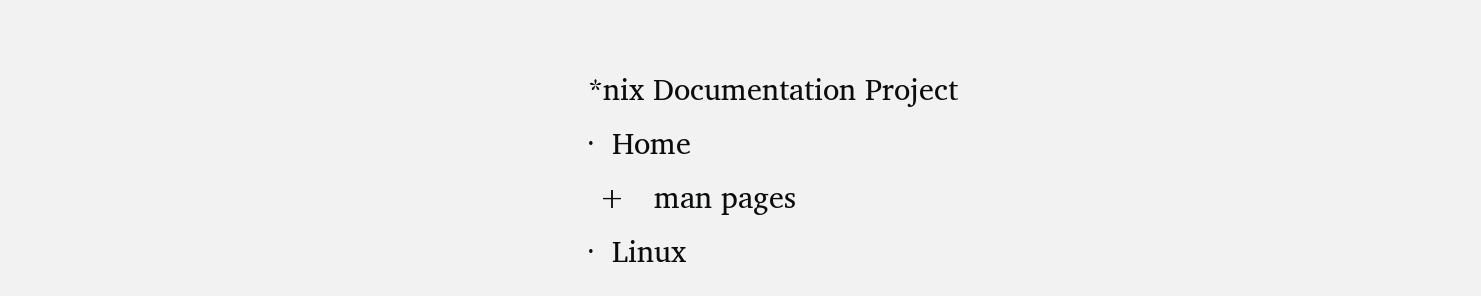*nix Documentation Project
·  Home
 +   man pages
·  Linux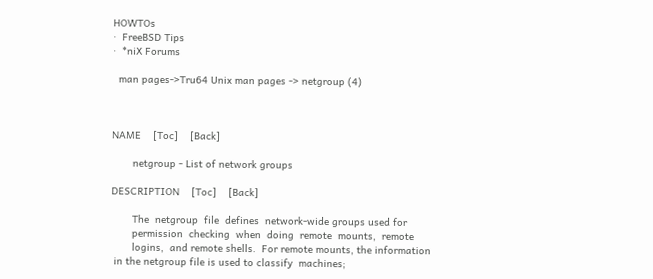HOWTOs
·  FreeBSD Tips
·  *niX Forums

  man pages->Tru64 Unix man pages -> netgroup (4)



NAME    [Toc]    [Back]

       netgroup - List of network groups

DESCRIPTION    [Toc]    [Back]

       The  netgroup  file  defines  network-wide groups used for
       permission  checking  when  doing  remote  mounts,  remote
       logins,  and remote shells.  For remote mounts, the information
 in the netgroup file is used to classify  machines;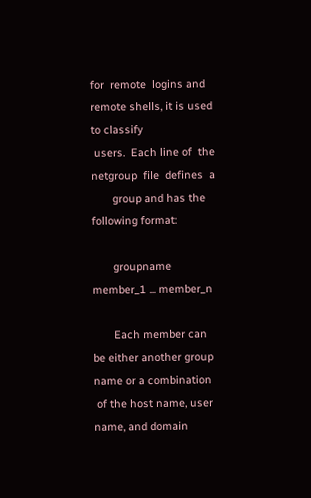for  remote  logins and remote shells, it is used to classify
 users.  Each line of  the  netgroup  file  defines  a
       group and has the following format:

       groupname member_1 ... member_n

       Each member can be either another group name or a combination
 of the host name, user name, and domain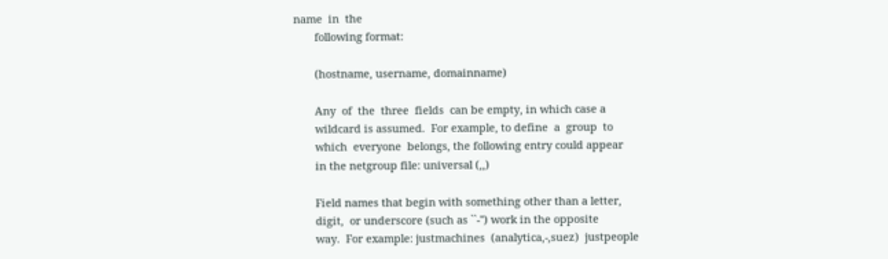name  in  the
       following format:

       (hostname, username, domainname)

       Any  of  the  three  fields  can be empty, in which case a
       wildcard is assumed.  For example, to define  a  group  to
       which  everyone  belongs, the following entry could appear
       in the netgroup file: universal (,,)

       Field names that begin with something other than a letter,
       digit,  or underscore (such as ``-'') work in the opposite
       way.  For example: justmachines  (analytica,-,suez)  justpeople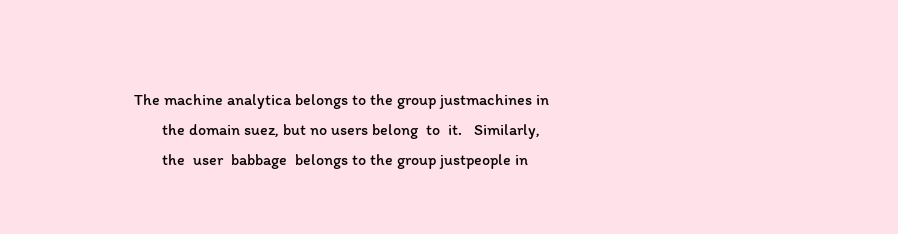The machine analytica belongs to the group justmachines in
       the domain suez, but no users belong  to  it.   Similarly,
       the  user  babbage  belongs to the group justpeople in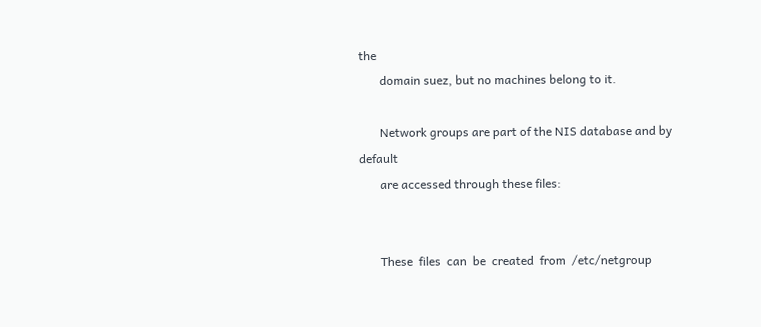the
       domain suez, but no machines belong to it.

       Network groups are part of the NIS database and by default
       are accessed through these files:


       These  files  can  be  created  from  /etc/netgroup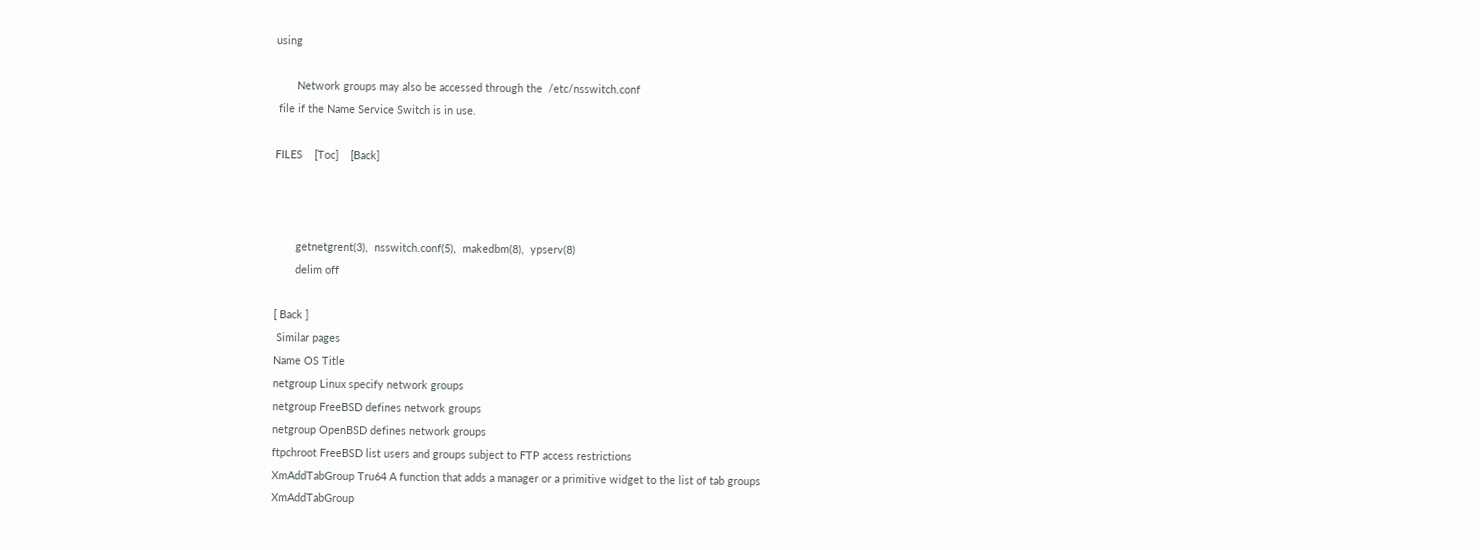using

       Network groups may also be accessed through the  /etc/nsswitch.conf
 file if the Name Service Switch is in use.

FILES    [Toc]    [Back]



       getnetgrent(3),  nsswitch.conf(5),  makedbm(8),  ypserv(8)
       delim off

[ Back ]
 Similar pages
Name OS Title
netgroup Linux specify network groups
netgroup FreeBSD defines network groups
netgroup OpenBSD defines network groups
ftpchroot FreeBSD list users and groups subject to FTP access restrictions
XmAddTabGroup Tru64 A function that adds a manager or a primitive widget to the list of tab groups
XmAddTabGroup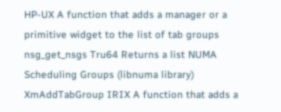HP-UX A function that adds a manager or a primitive widget to the list of tab groups
nsg_get_nsgs Tru64 Returns a list NUMA Scheduling Groups (libnuma library)
XmAddTabGroup IRIX A function that adds a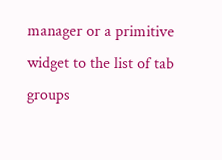manager or a primitive widget to the list of tab groups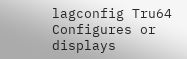lagconfig Tru64 Configures or displays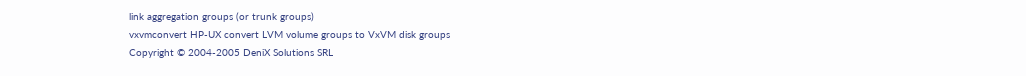link aggregation groups (or trunk groups)
vxvmconvert HP-UX convert LVM volume groups to VxVM disk groups
Copyright © 2004-2005 DeniX Solutions SRL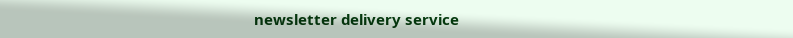newsletter delivery service